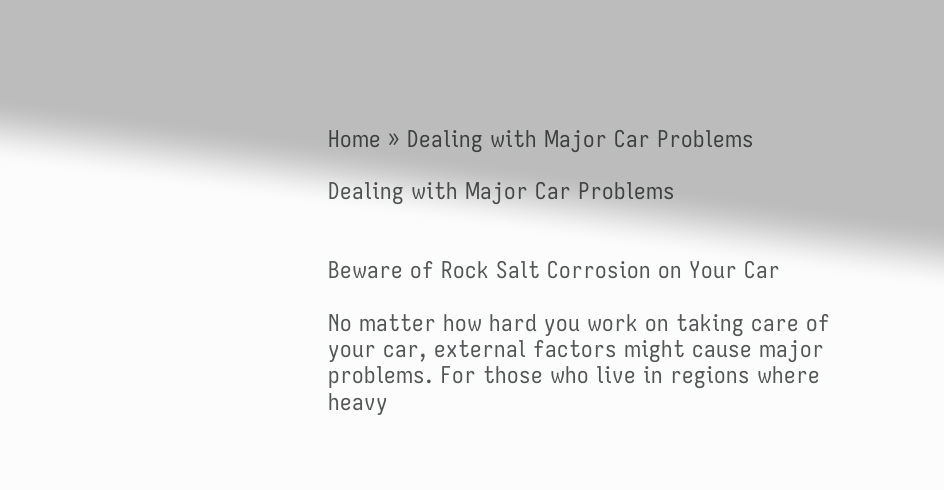Home » Dealing with Major Car Problems

Dealing with Major Car Problems


Beware of Rock Salt Corrosion on Your Car

No matter how hard you work on taking care of your car, external factors might cause major problems. For those who live in regions where heavy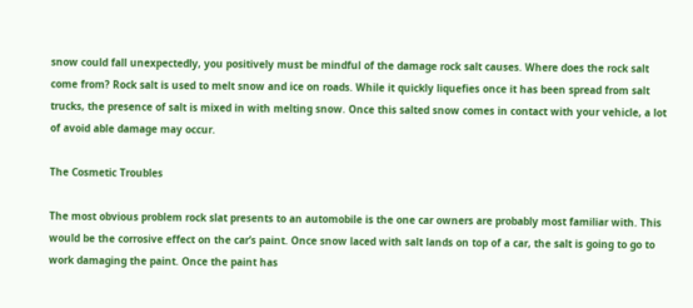snow could fall unexpectedly, you positively must be mindful of the damage rock salt causes. Where does the rock salt come from? Rock salt is used to melt snow and ice on roads. While it quickly liquefies once it has been spread from salt trucks, the presence of salt is mixed in with melting snow. Once this salted snow comes in contact with your vehicle, a lot of avoid able damage may occur.

The Cosmetic Troubles

The most obvious problem rock slat presents to an automobile is the one car owners are probably most familiar with. This would be the corrosive effect on the car’s paint. Once snow laced with salt lands on top of a car, the salt is going to go to work damaging the paint. Once the paint has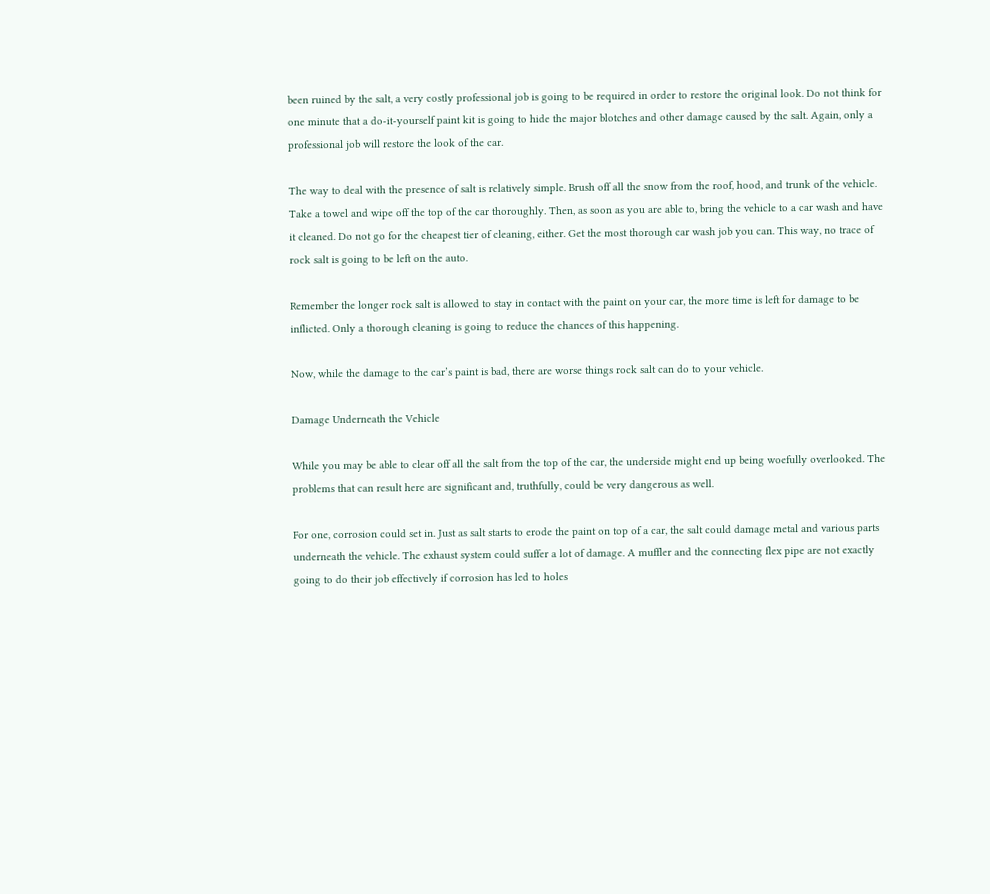been ruined by the salt, a very costly professional job is going to be required in order to restore the original look. Do not think for one minute that a do-it-yourself paint kit is going to hide the major blotches and other damage caused by the salt. Again, only a professional job will restore the look of the car.

The way to deal with the presence of salt is relatively simple. Brush off all the snow from the roof, hood, and trunk of the vehicle. Take a towel and wipe off the top of the car thoroughly. Then, as soon as you are able to, bring the vehicle to a car wash and have it cleaned. Do not go for the cheapest tier of cleaning, either. Get the most thorough car wash job you can. This way, no trace of rock salt is going to be left on the auto.

Remember the longer rock salt is allowed to stay in contact with the paint on your car, the more time is left for damage to be inflicted. Only a thorough cleaning is going to reduce the chances of this happening.

Now, while the damage to the car’s paint is bad, there are worse things rock salt can do to your vehicle.

Damage Underneath the Vehicle

While you may be able to clear off all the salt from the top of the car, the underside might end up being woefully overlooked. The problems that can result here are significant and, truthfully, could be very dangerous as well.

For one, corrosion could set in. Just as salt starts to erode the paint on top of a car, the salt could damage metal and various parts underneath the vehicle. The exhaust system could suffer a lot of damage. A muffler and the connecting flex pipe are not exactly going to do their job effectively if corrosion has led to holes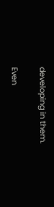developing in them.

Even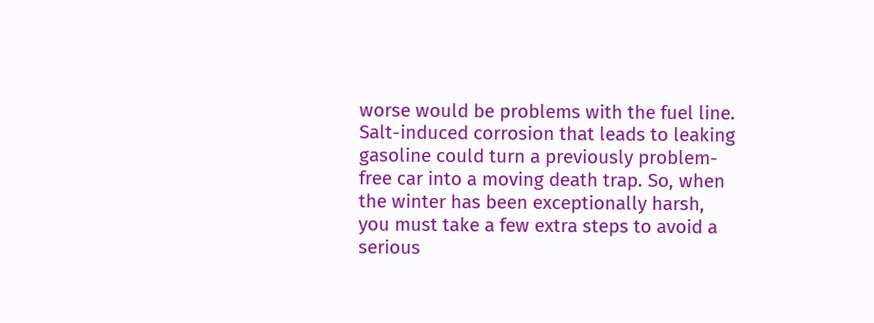worse would be problems with the fuel line. Salt-induced corrosion that leads to leaking gasoline could turn a previously problem-free car into a moving death trap. So, when the winter has been exceptionally harsh, you must take a few extra steps to avoid a serious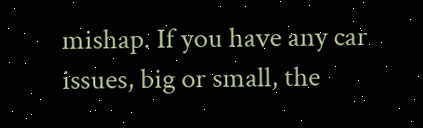mishap. If you have any car issues, big or small, the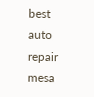best auto repair mesa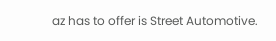az has to offer is Street Automotive.